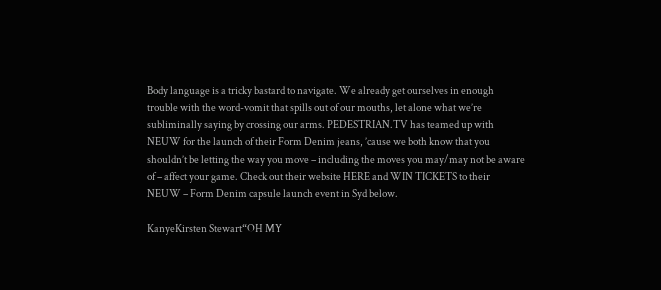Body language is a tricky bastard to navigate. We already get ourselves in enough trouble with the word-vomit that spills out of our mouths, let alone what we’re subliminally saying by crossing our arms. PEDESTRIAN.TV has teamed up with NEUW for the launch of their Form Denim jeans, ’cause we both know that you shouldn’t be letting the way you move – including the moves you may/may not be aware of – affect your game. Check out their website HERE and WIN TICKETS to their NEUW – Form Denim capsule launch event in Syd below.

KanyeKirsten Stewart“OH MY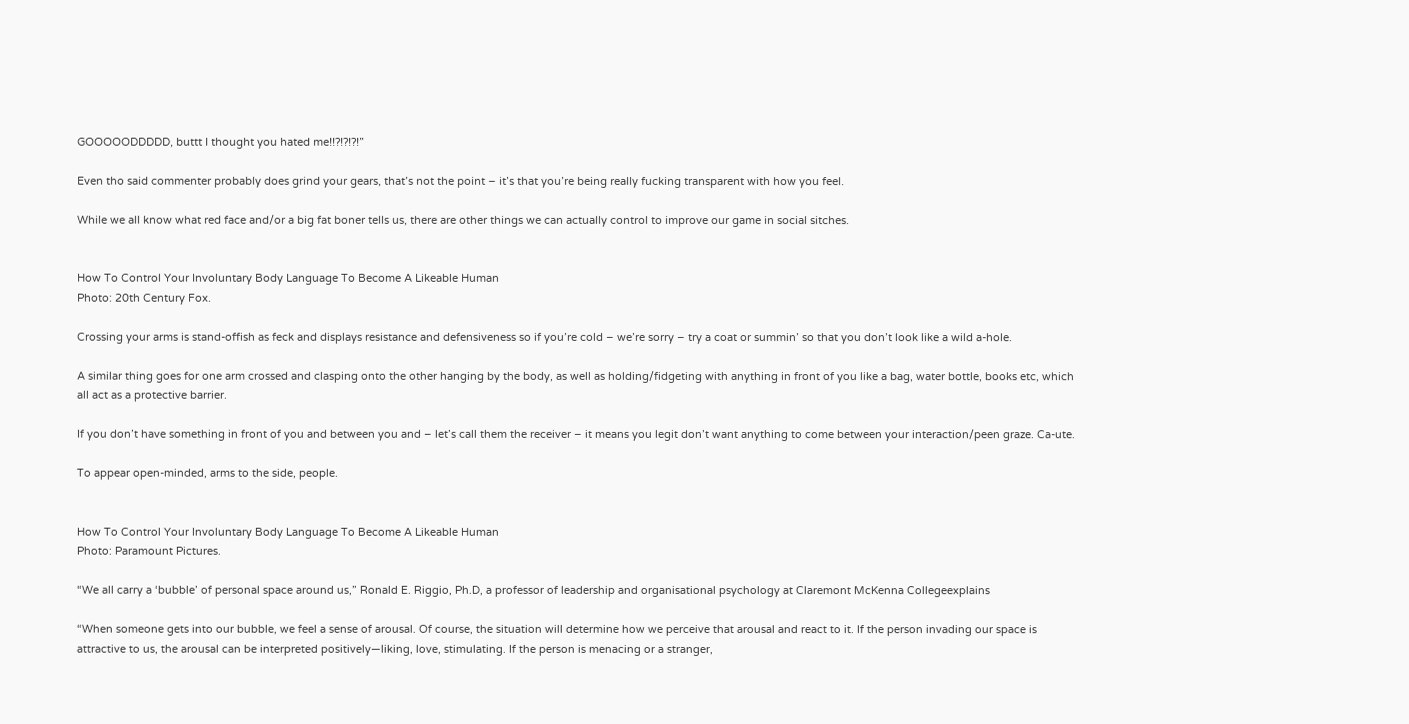GOOOOODDDDD, buttt I thought you hated me!!?!?!?!”

Even tho said commenter probably does grind your gears, that’s not the point – it’s that you’re being really fucking transparent with how you feel.

While we all know what red face and/or a big fat boner tells us, there are other things we can actually control to improve our game in social sitches.


How To Control Your Involuntary Body Language To Become A Likeable Human
Photo: 20th Century Fox.

Crossing your arms is stand-offish as feck and displays resistance and defensiveness so if you’re cold – we’re sorry – try a coat or summin’ so that you don’t look like a wild a-hole.

A similar thing goes for one arm crossed and clasping onto the other hanging by the body, as well as holding/fidgeting with anything in front of you like a bag, water bottle, books etc, which all act as a protective barrier.

If you don’t have something in front of you and between you and – let’s call them the receiver – it means you legit don’t want anything to come between your interaction/peen graze. Ca-ute.

To appear open-minded, arms to the side, people.


How To Control Your Involuntary Body Language To Become A Likeable Human
Photo: Paramount Pictures.

“We all carry a ‘bubble’ of personal space around us,” Ronald E. Riggio, Ph.D, a professor of leadership and organisational psychology at Claremont McKenna Collegeexplains

“When someone gets into our bubble, we feel a sense of arousal. Of course, the situation will determine how we perceive that arousal and react to it. If the person invading our space is attractive to us, the arousal can be interpreted positively—liking, love, stimulating. If the person is menacing or a stranger,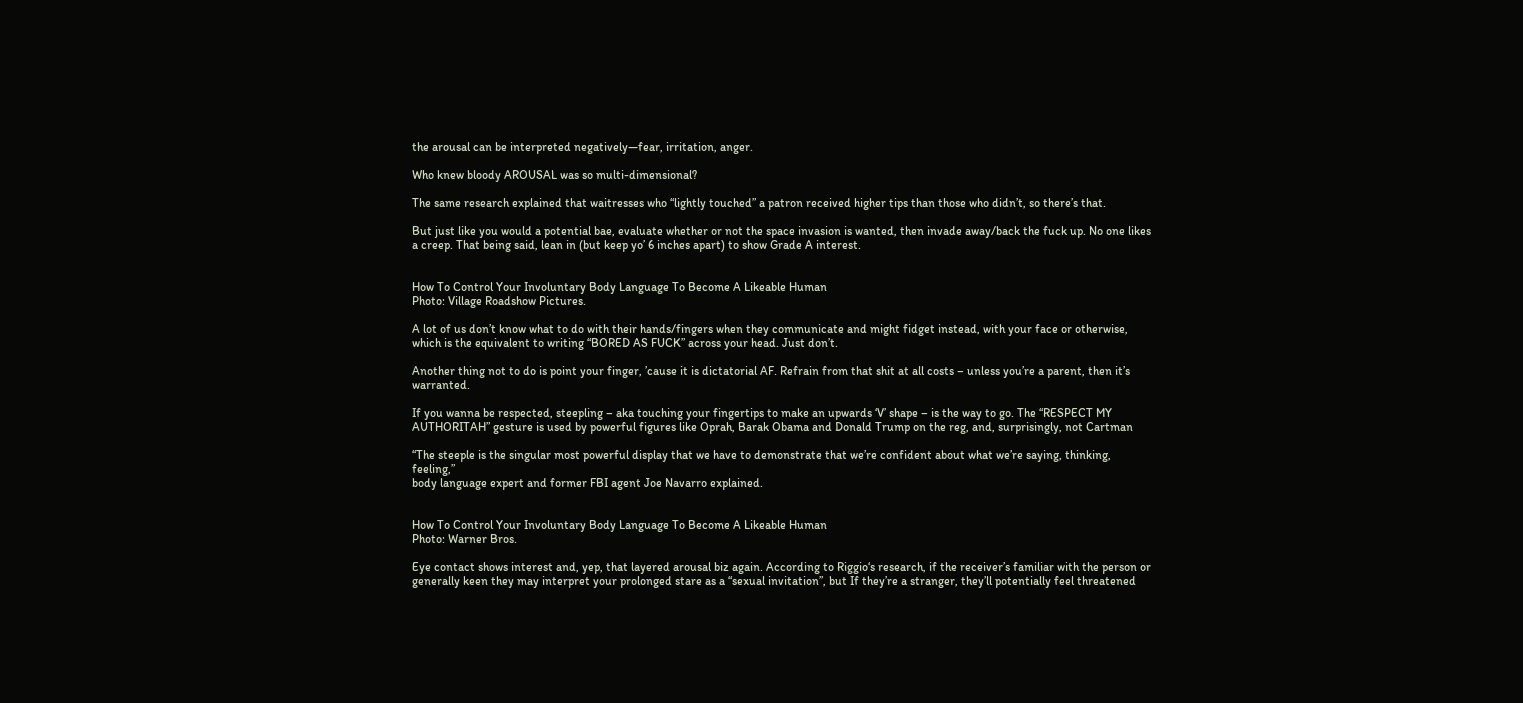the arousal can be interpreted negatively—fear, irritation, anger.

Who knew bloody AROUSAL was so multi-dimensional?

The same research explained that waitresses who “lightly touched” a patron received higher tips than those who didn’t, so there’s that.

But just like you would a potential bae, evaluate whether or not the space invasion is wanted, then invade away/back the fuck up. No one likes a creep. That being said, lean in (but keep yo’ 6 inches apart) to show Grade A interest.


How To Control Your Involuntary Body Language To Become A Likeable Human
Photo: Village Roadshow Pictures.

A lot of us don’t know what to do with their hands/fingers when they communicate and might fidget instead, with your face or otherwise, which is the equivalent to writing “BORED AS FUCK” across your head. Just don’t.

Another thing not to do is point your finger, ’cause it is dictatorial AF. Refrain from that shit at all costs – unless you’re a parent, then it’s warranted.

If you wanna be respected, steepling – aka touching your fingertips to make an upwards ‘V’ shape – is the way to go. The “RESPECT MY AUTHORITAH” gesture is used by powerful figures like Oprah, Barak Obama and Donald Trump on the reg, and, surprisingly, not Cartman

“The steeple is the singular most powerful display that we have to demonstrate that we’re confident about what we’re saying, thinking, feeling,”
body language expert and former FBI agent Joe Navarro explained.


How To Control Your Involuntary Body Language To Become A Likeable Human
Photo: Warner Bros.

Eye contact shows interest and, yep, that layered arousal biz again. According to Riggio‘s research, if the receiver’s familiar with the person or generally keen they may interpret your prolonged stare as a “sexual invitation”, but If they’re a stranger, they’ll potentially feel threatened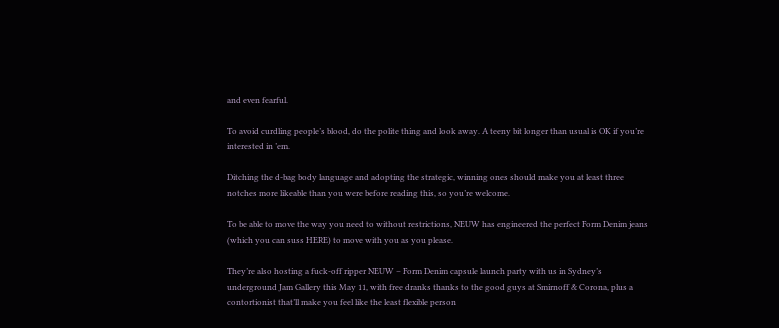and even fearful.

To avoid curdling people’s blood, do the polite thing and look away. A teeny bit longer than usual is OK if you’re interested in ’em.

Ditching the d-bag body language and adopting the strategic, winning ones should make you at least three notches more likeable than you were before reading this, so you’re welcome.

To be able to move the way you need to without restrictions, NEUW has engineered the perfect Form Denim jeans (which you can suss HERE) to move with you as you please.

They’re also hosting a fuck-off ripper NEUW – Form Denim capsule launch party with us in Sydney’s underground Jam Gallery this May 11, with free dranks thanks to the good guys at Smirnoff & Corona, plus a contortionist that’ll make you feel like the least flexible person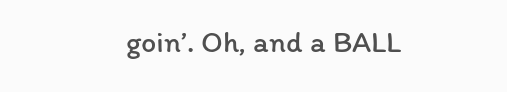goin’. Oh, and a BALL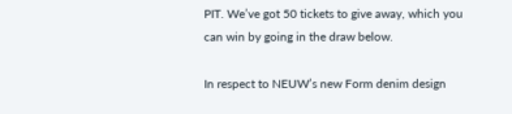PIT. We’ve got 50 tickets to give away, which you can win by going in the draw below.

In respect to NEUW’s new Form denim design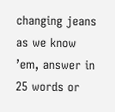changing jeans as we know ’em, answer in 25 words or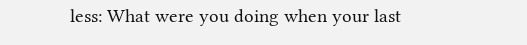less: What were you doing when your last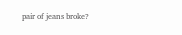pair of jeans broke?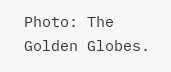Photo: The Golden Globes.